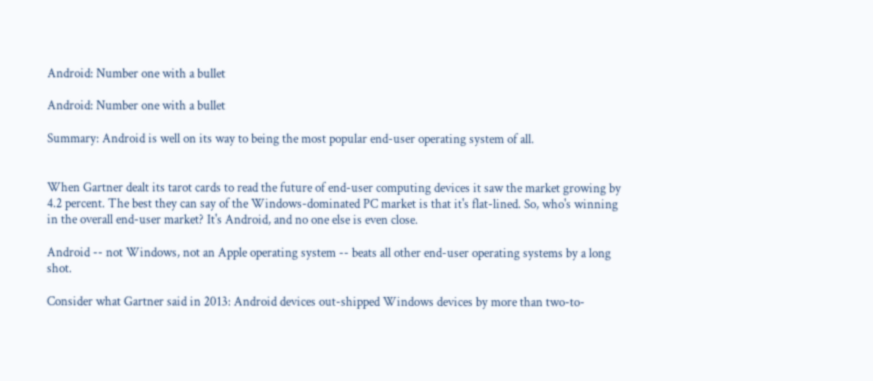Android: Number one with a bullet

Android: Number one with a bullet

Summary: Android is well on its way to being the most popular end-user operating system of all.


When Gartner dealt its tarot cards to read the future of end-user computing devices it saw the market growing by 4.2 percent. The best they can say of the Windows-dominated PC market is that it's flat-lined. So, who's winning in the overall end-user market? It's Android, and no one else is even close.

Android -- not Windows, not an Apple operating system -- beats all other end-user operating systems by a long shot.

Consider what Gartner said in 2013: Android devices out-shipped Windows devices by more than two-to-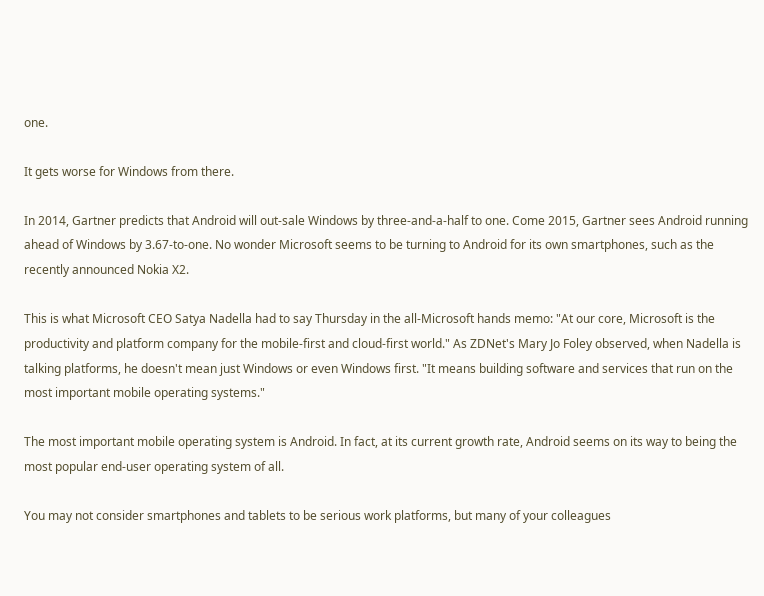one.

It gets worse for Windows from there.

In 2014, Gartner predicts that Android will out-sale Windows by three-and-a-half to one. Come 2015, Gartner sees Android running ahead of Windows by 3.67-to-one. No wonder Microsoft seems to be turning to Android for its own smartphones, such as the recently announced Nokia X2.

This is what Microsoft CEO Satya Nadella had to say Thursday in the all-Microsoft hands memo: "At our core, Microsoft is the productivity and platform company for the mobile-first and cloud-first world." As ZDNet's Mary Jo Foley observed, when Nadella is talking platforms, he doesn't mean just Windows or even Windows first. "It means building software and services that run on the most important mobile operating systems."

The most important mobile operating system is Android. In fact, at its current growth rate, Android seems on its way to being the most popular end-user operating system of all.

You may not consider smartphones and tablets to be serious work platforms, but many of your colleagues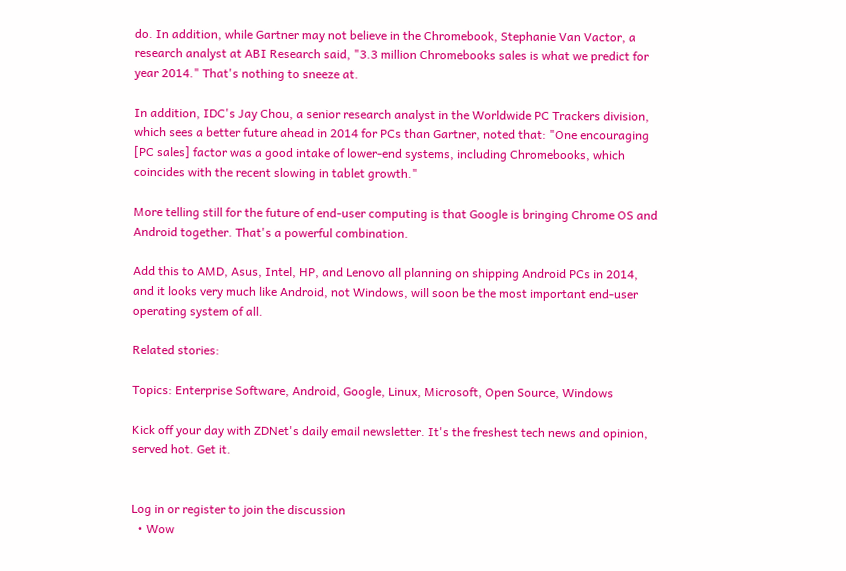do. In addition, while Gartner may not believe in the Chromebook, Stephanie Van Vactor, a research analyst at ABI Research said, "3.3 million Chromebooks sales is what we predict for year 2014." That's nothing to sneeze at.

In addition, IDC's Jay Chou, a senior research analyst in the Worldwide PC Trackers division, which sees a better future ahead in 2014 for PCs than Gartner, noted that: "One encouraging [PC sales] factor was a good intake of lower-end systems, including Chromebooks, which coincides with the recent slowing in tablet growth."

More telling still for the future of end-user computing is that Google is bringing Chrome OS and Android together. That's a powerful combination.

Add this to AMD, Asus, Intel, HP, and Lenovo all planning on shipping Android PCs in 2014, and it looks very much like Android, not Windows, will soon be the most important end-user operating system of all.

Related stories:

Topics: Enterprise Software, Android, Google, Linux, Microsoft, Open Source, Windows

Kick off your day with ZDNet's daily email newsletter. It's the freshest tech news and opinion, served hot. Get it.


Log in or register to join the discussion
  • Wow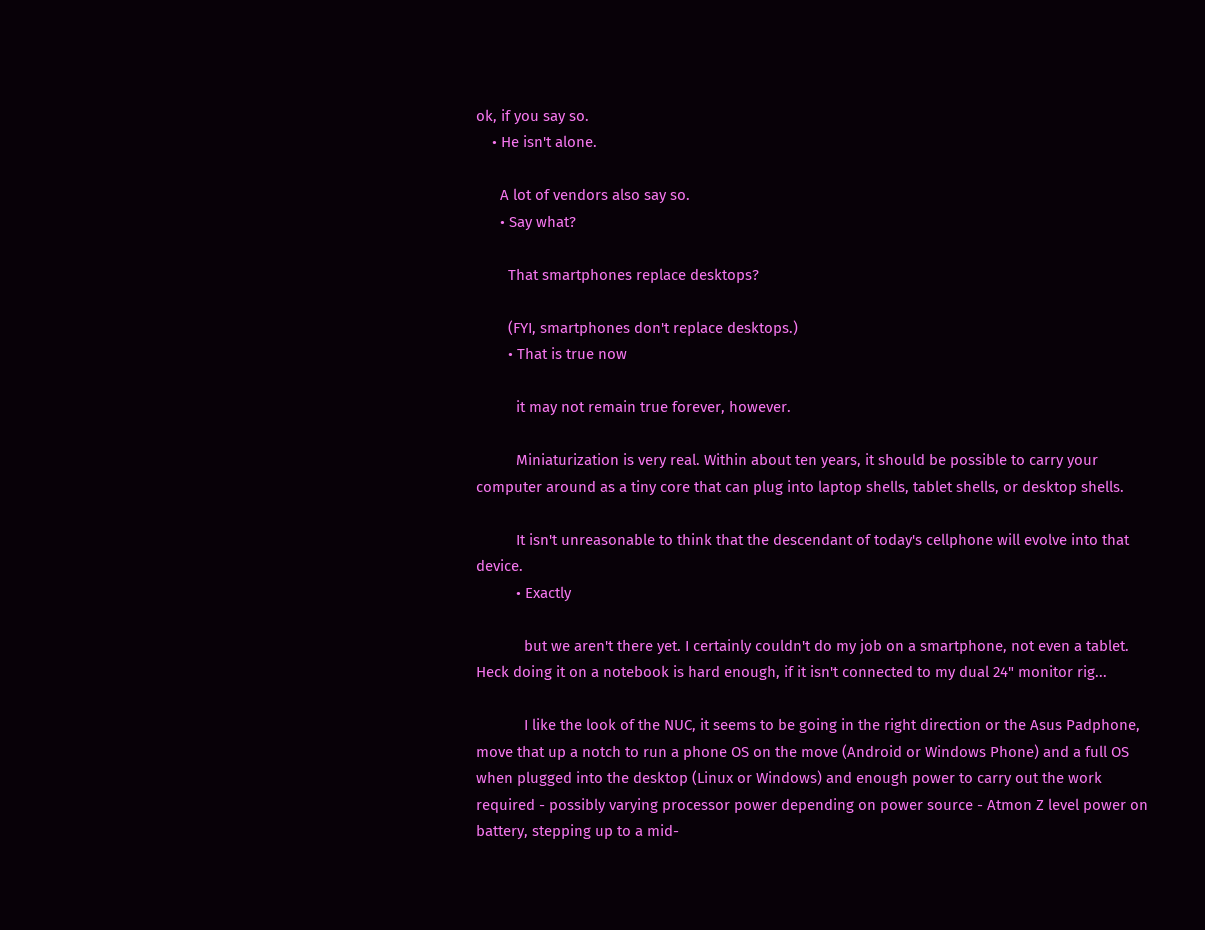ok, if you say so.
    • He isn't alone.

      A lot of vendors also say so.
      • Say what?

        That smartphones replace desktops?

        (FYI, smartphones don't replace desktops.)
        • That is true now

          it may not remain true forever, however.

          Miniaturization is very real. Within about ten years, it should be possible to carry your computer around as a tiny core that can plug into laptop shells, tablet shells, or desktop shells.

          It isn't unreasonable to think that the descendant of today's cellphone will evolve into that device.
          • Exactly

            but we aren't there yet. I certainly couldn't do my job on a smartphone, not even a tablet. Heck doing it on a notebook is hard enough, if it isn't connected to my dual 24" monitor rig...

            I like the look of the NUC, it seems to be going in the right direction or the Asus Padphone, move that up a notch to run a phone OS on the move (Android or Windows Phone) and a full OS when plugged into the desktop (Linux or Windows) and enough power to carry out the work required - possibly varying processor power depending on power source - Atmon Z level power on battery, stepping up to a mid-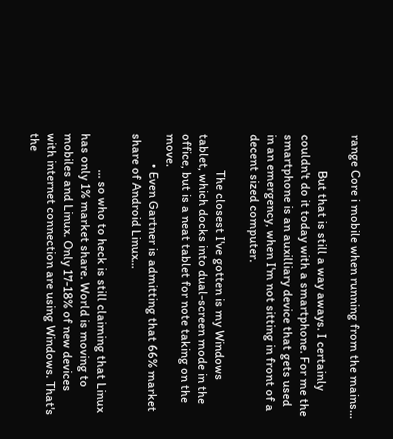range Core i mobile when running from the mains...

            But that is still a way aways. I certainly couldn't do it today with a smartphone. For me the smartphone is an auxilliary device that gets used in an emergency, when I'm not sitting in front of a decent sized computer.

            The closest I've gotten is my Windows tablet, which docks into dual-screen mode in the office, but is a neat tablet for note taking on the move.
          • Even Gartner is admitting that 66% market share of Android Linux...

            ... so who to heck is still claiming that Linux has only 1% market share. World is moving to mobiles and Linux. Only 17-18% of new devices with internet connection are using Windows. That's the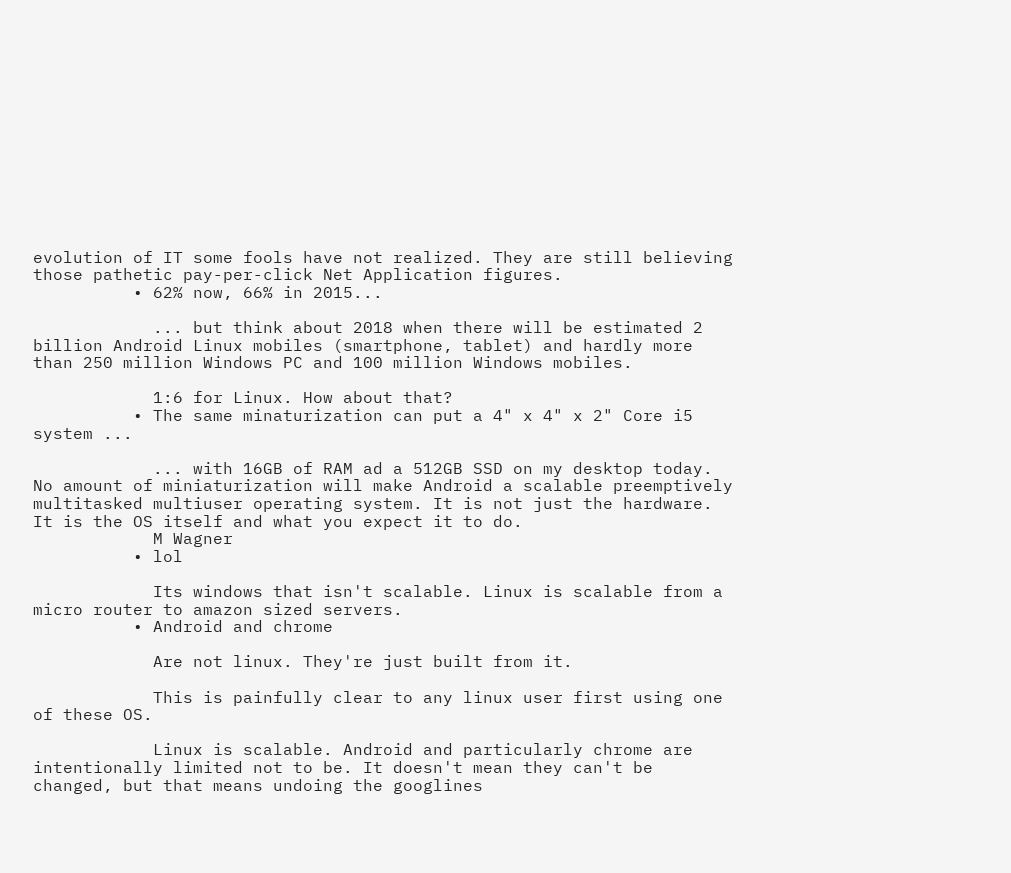evolution of IT some fools have not realized. They are still believing those pathetic pay-per-click Net Application figures.
          • 62% now, 66% in 2015...

            ... but think about 2018 when there will be estimated 2 billion Android Linux mobiles (smartphone, tablet) and hardly more than 250 million Windows PC and 100 million Windows mobiles.

            1:6 for Linux. How about that?
          • The same minaturization can put a 4" x 4" x 2" Core i5 system ...

            ... with 16GB of RAM ad a 512GB SSD on my desktop today. No amount of miniaturization will make Android a scalable preemptively multitasked multiuser operating system. It is not just the hardware. It is the OS itself and what you expect it to do.
            M Wagner
          • lol

            Its windows that isn't scalable. Linux is scalable from a micro router to amazon sized servers.
          • Android and chrome

            Are not linux. They're just built from it.

            This is painfully clear to any linux user first using one of these OS.

            Linux is scalable. Android and particularly chrome are intentionally limited not to be. It doesn't mean they can't be changed, but that means undoing the googlines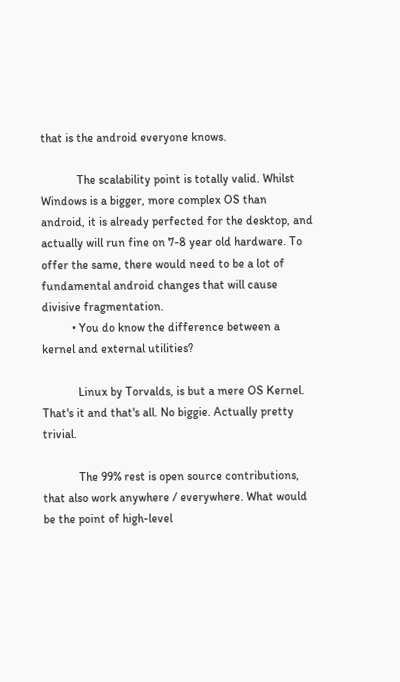that is the android everyone knows.

            The scalability point is totally valid. Whilst Windows is a bigger, more complex OS than android, it is already perfected for the desktop, and actually will run fine on 7-8 year old hardware. To offer the same, there would need to be a lot of fundamental android changes that will cause divisive fragmentation.
          • You do know the difference between a kernel and external utilities?

            Linux by Torvalds, is but a mere OS Kernel. That's it and that's all. No biggie. Actually pretty trivial.

            The 99% rest is open source contributions, that also work anywhere / everywhere. What would be the point of high-level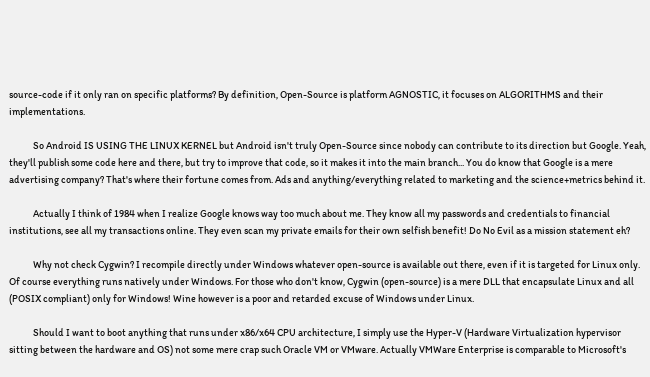source-code if it only ran on specific platforms? By definition, Open-Source is platform AGNOSTIC, it focuses on ALGORITHMS and their implementations.

            So Android IS USING THE LINUX KERNEL but Android isn't truly Open-Source since nobody can contribute to its direction but Google. Yeah, they'll publish some code here and there, but try to improve that code, so it makes it into the main branch... You do know that Google is a mere advertising company? That's where their fortune comes from. Ads and anything/everything related to marketing and the science+metrics behind it.

            Actually I think of 1984 when I realize Google knows way too much about me. They know all my passwords and credentials to financial institutions, see all my transactions online. They even scan my private emails for their own selfish benefit! Do No Evil as a mission statement eh?

            Why not check Cygwin? I recompile directly under Windows whatever open-source is available out there, even if it is targeted for Linux only. Of course everything runs natively under Windows. For those who don't know, Cygwin (open-source) is a mere DLL that encapsulate Linux and all (POSIX compliant) only for Windows! Wine however is a poor and retarded excuse of Windows under Linux.

            Should I want to boot anything that runs under x86/x64 CPU architecture, I simply use the Hyper-V (Hardware Virtualization hypervisor sitting between the hardware and OS) not some mere crap such Oracle VM or VMware. Actually VMWare Enterprise is comparable to Microsoft's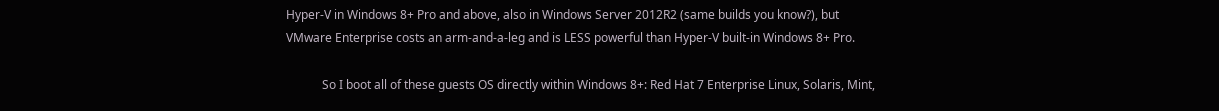Hyper-V in Windows 8+ Pro and above, also in Windows Server 2012R2 (same builds you know?), but VMware Enterprise costs an arm-and-a-leg and is LESS powerful than Hyper-V built-in Windows 8+ Pro.

            So I boot all of these guests OS directly within Windows 8+: Red Hat 7 Enterprise Linux, Solaris, Mint,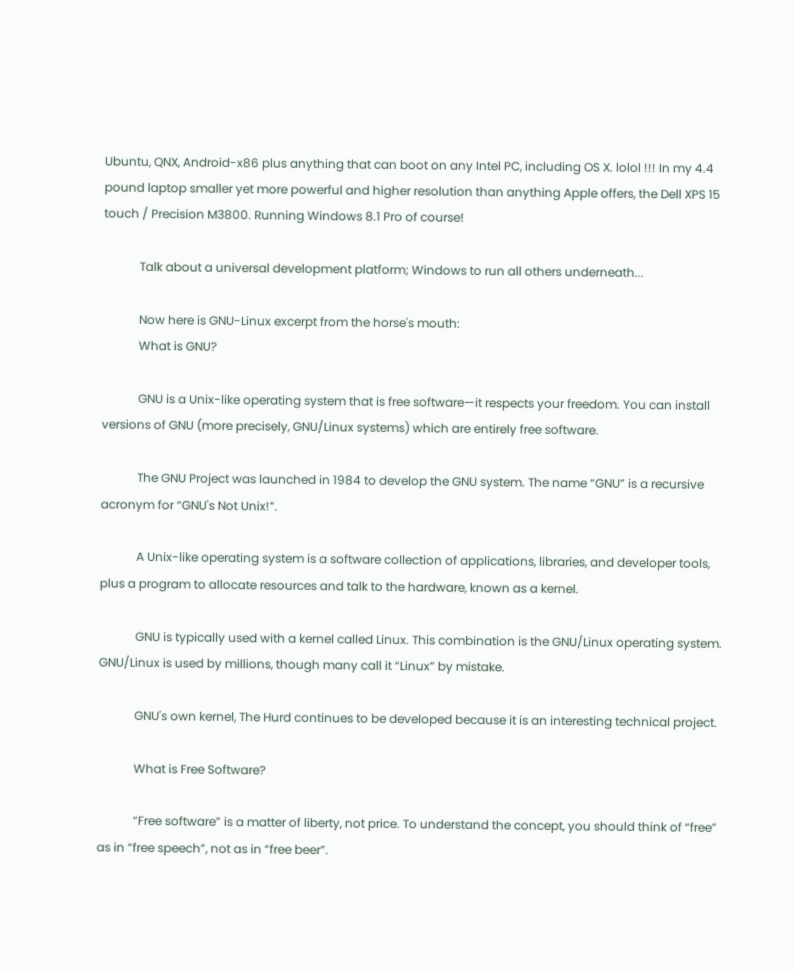Ubuntu, QNX, Android-x86 plus anything that can boot on any Intel PC, including OS X. lolol !!! In my 4.4 pound laptop smaller yet more powerful and higher resolution than anything Apple offers, the Dell XPS 15 touch / Precision M3800. Running Windows 8.1 Pro of course!

            Talk about a universal development platform; Windows to run all others underneath...

            Now here is GNU-Linux excerpt from the horse's mouth:
            What is GNU?

            GNU is a Unix-like operating system that is free software—it respects your freedom. You can install versions of GNU (more precisely, GNU/Linux systems) which are entirely free software.

            The GNU Project was launched in 1984 to develop the GNU system. The name “GNU” is a recursive acronym for “GNU's Not Unix!”.

            A Unix-like operating system is a software collection of applications, libraries, and developer tools, plus a program to allocate resources and talk to the hardware, known as a kernel.

            GNU is typically used with a kernel called Linux. This combination is the GNU/Linux operating system. GNU/Linux is used by millions, though many call it “Linux” by mistake.

            GNU's own kernel, The Hurd continues to be developed because it is an interesting technical project.

            What is Free Software?

            “Free software” is a matter of liberty, not price. To understand the concept, you should think of “free” as in “free speech”, not as in “free beer”.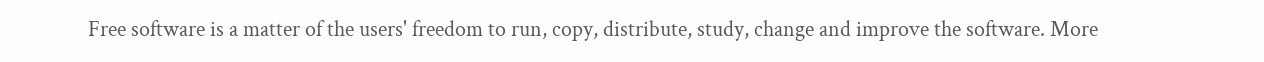Free software is a matter of the users' freedom to run, copy, distribute, study, change and improve the software. More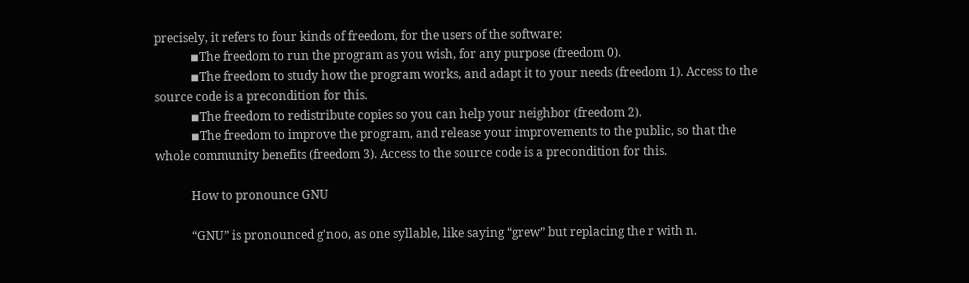precisely, it refers to four kinds of freedom, for the users of the software:
            ◾The freedom to run the program as you wish, for any purpose (freedom 0).
            ◾The freedom to study how the program works, and adapt it to your needs (freedom 1). Access to the source code is a precondition for this.
            ◾The freedom to redistribute copies so you can help your neighbor (freedom 2).
            ◾The freedom to improve the program, and release your improvements to the public, so that the whole community benefits (freedom 3). Access to the source code is a precondition for this.

            How to pronounce GNU

            “GNU” is pronounced g'noo, as one syllable, like saying “grew” but replacing the r with n.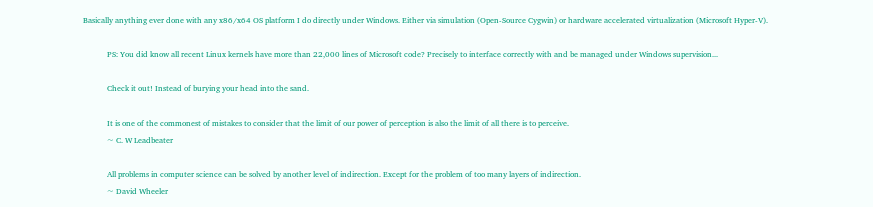Basically anything ever done with any x86/x64 OS platform I do directly under Windows. Either via simulation (Open-Source Cygwin) or hardware accelerated virtualization (Microsoft Hyper-V).

            PS: You did know all recent Linux kernels have more than 22,000 lines of Microsoft code? Precisely to interface correctly with and be managed under Windows supervision...

            Check it out! Instead of burying your head into the sand.

            It is one of the commonest of mistakes to consider that the limit of our power of perception is also the limit of all there is to perceive.
            ~ C. W Leadbeater

            All problems in computer science can be solved by another level of indirection. Except for the problem of too many layers of indirection.
            ~ David Wheeler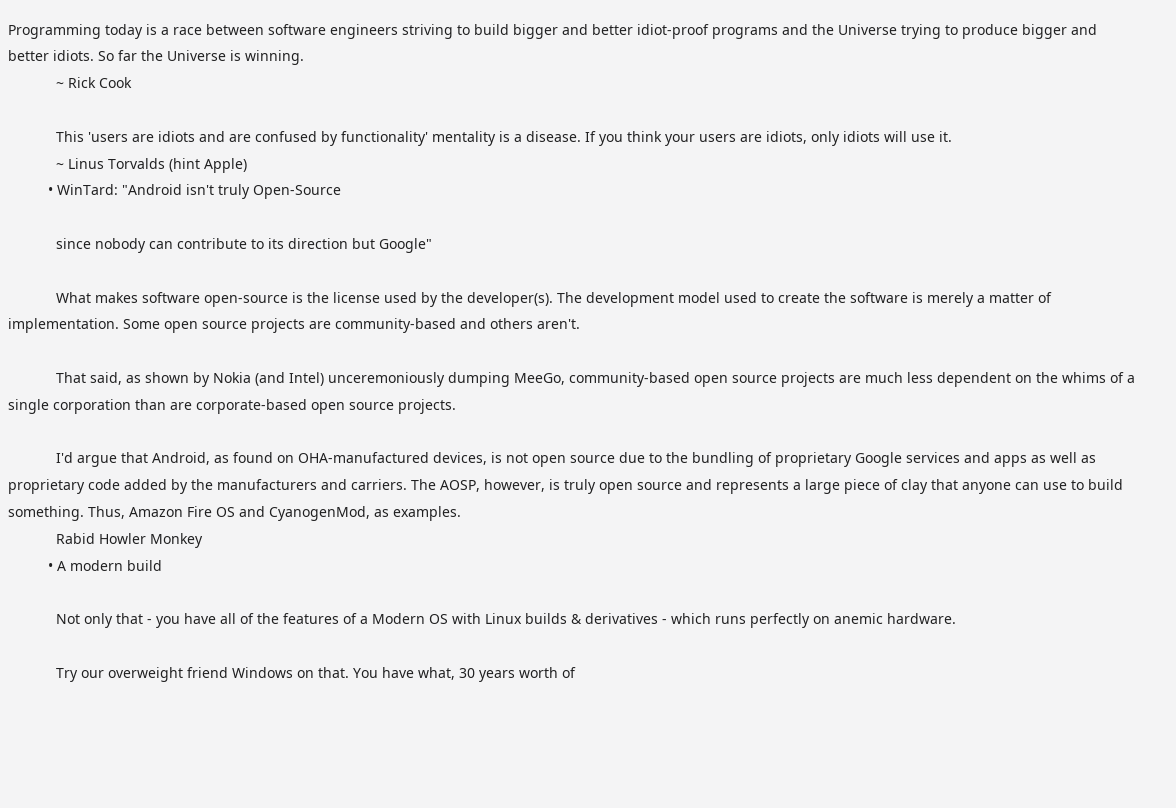Programming today is a race between software engineers striving to build bigger and better idiot-proof programs and the Universe trying to produce bigger and better idiots. So far the Universe is winning.
            ~ Rick Cook

            This 'users are idiots and are confused by functionality' mentality is a disease. If you think your users are idiots, only idiots will use it.
            ~ Linus Torvalds (hint Apple)
          • WinTard: "Android isn't truly Open-Source

            since nobody can contribute to its direction but Google"

            What makes software open-source is the license used by the developer(s). The development model used to create the software is merely a matter of implementation. Some open source projects are community-based and others aren't.

            That said, as shown by Nokia (and Intel) unceremoniously dumping MeeGo, community-based open source projects are much less dependent on the whims of a single corporation than are corporate-based open source projects.

            I'd argue that Android, as found on OHA-manufactured devices, is not open source due to the bundling of proprietary Google services and apps as well as proprietary code added by the manufacturers and carriers. The AOSP, however, is truly open source and represents a large piece of clay that anyone can use to build something. Thus, Amazon Fire OS and CyanogenMod, as examples.
            Rabid Howler Monkey
          • A modern build

            Not only that - you have all of the features of a Modern OS with Linux builds & derivatives - which runs perfectly on anemic hardware.

            Try our overweight friend Windows on that. You have what, 30 years worth of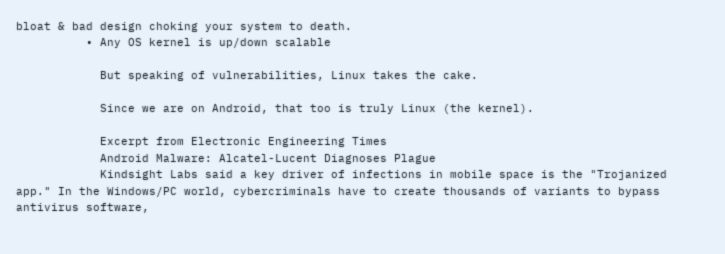bloat & bad design choking your system to death.
          • Any OS kernel is up/down scalable

            But speaking of vulnerabilities, Linux takes the cake.

            Since we are on Android, that too is truly Linux (the kernel).

            Excerpt from Electronic Engineering Times
            Android Malware: Alcatel-Lucent Diagnoses Plague
            Kindsight Labs said a key driver of infections in mobile space is the "Trojanized app." In the Windows/PC world, cybercriminals have to create thousands of variants to bypass antivirus software,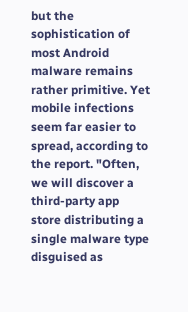but the sophistication of most Android malware remains rather primitive. Yet mobile infections seem far easier to spread, according to the report. "Often, we will discover a third-party app store distributing a single malware type disguised as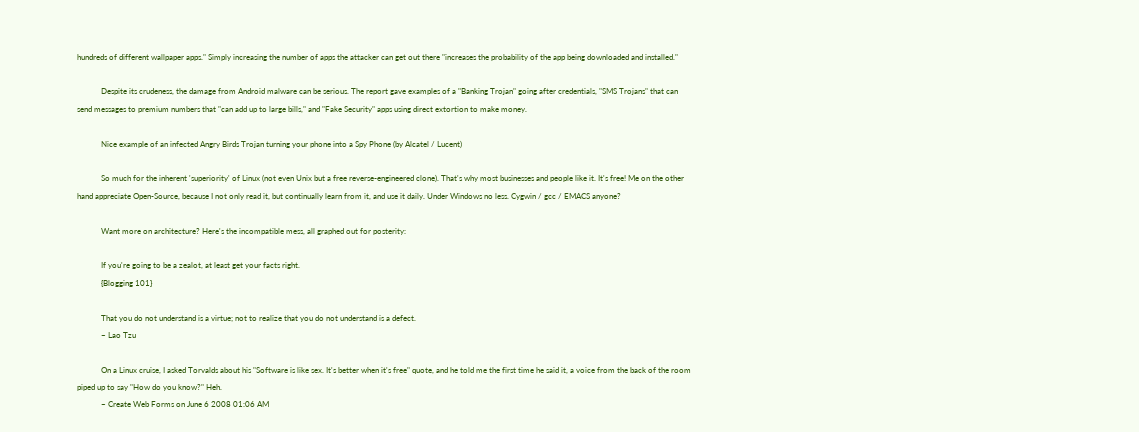hundreds of different wallpaper apps." Simply increasing the number of apps the attacker can get out there "increases the probability of the app being downloaded and installed."

            Despite its crudeness, the damage from Android malware can be serious. The report gave examples of a "Banking Trojan" going after credentials, "SMS Trojans" that can send messages to premium numbers that "can add up to large bills," and "Fake Security" apps using direct extortion to make money.

            Nice example of an infected Angry Birds Trojan turning your phone into a Spy Phone (by Alcatel / Lucent)

            So much for the inherent 'superiority' of Linux (not even Unix but a free reverse-engineered clone). That's why most businesses and people like it. It's free! Me on the other hand appreciate Open-Source, because I not only read it, but continually learn from it, and use it daily. Under Windows no less. Cygwin / gcc / EMACS anyone?

            Want more on architecture? Here's the incompatible mess, all graphed out for posterity:

            If you're going to be a zealot, at least get your facts right.
            {Blogging 101}

            That you do not understand is a virtue; not to realize that you do not understand is a defect.
            ~ Lao Tzu

            On a Linux cruise, I asked Torvalds about his "Software is like sex. It's better when it's free" quote, and he told me the first time he said it, a voice from the back of the room piped up to say "How do you know?" Heh.
            ~ Create Web Forms on June 6 2008 01:06 AM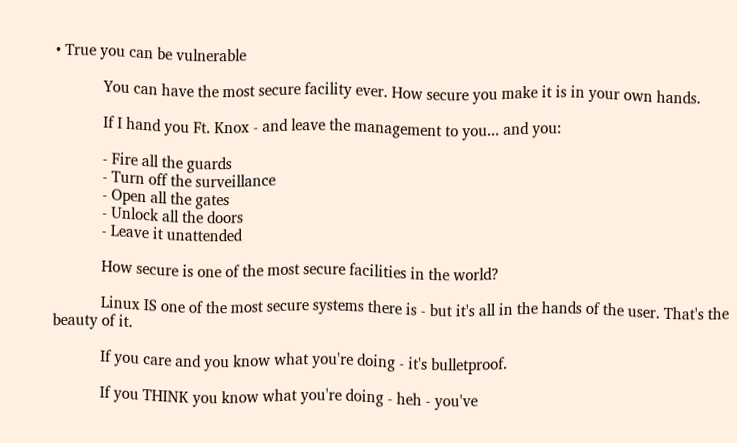• True you can be vulnerable

            You can have the most secure facility ever. How secure you make it is in your own hands.

            If I hand you Ft. Knox - and leave the management to you... and you:

            - Fire all the guards
            - Turn off the surveillance
            - Open all the gates
            - Unlock all the doors
            - Leave it unattended

            How secure is one of the most secure facilities in the world?

            Linux IS one of the most secure systems there is - but it's all in the hands of the user. That's the beauty of it.

            If you care and you know what you're doing - it's bulletproof.

            If you THINK you know what you're doing - heh - you've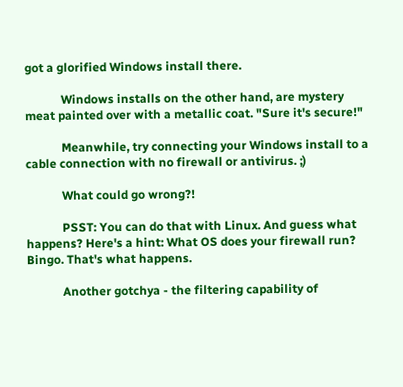got a glorified Windows install there.

            Windows installs on the other hand, are mystery meat painted over with a metallic coat. "Sure it's secure!"

            Meanwhile, try connecting your Windows install to a cable connection with no firewall or antivirus. ;)

            What could go wrong?!

            PSST: You can do that with Linux. And guess what happens? Here's a hint: What OS does your firewall run? Bingo. That's what happens.

            Another gotchya - the filtering capability of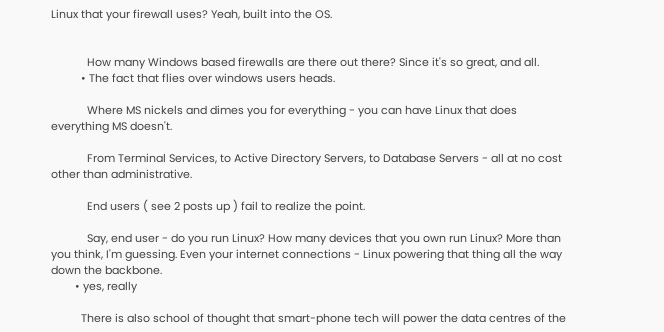Linux that your firewall uses? Yeah, built into the OS.


            How many Windows based firewalls are there out there? Since it's so great, and all.
          • The fact that flies over windows users heads.

            Where MS nickels and dimes you for everything - you can have Linux that does everything MS doesn't.

            From Terminal Services, to Active Directory Servers, to Database Servers - all at no cost other than administrative.

            End users ( see 2 posts up ) fail to realize the point.

            Say, end user - do you run Linux? How many devices that you own run Linux? More than you think, I'm guessing. Even your internet connections - Linux powering that thing all the way down the backbone.
        • yes, really

          There is also school of thought that smart-phone tech will power the data centres of the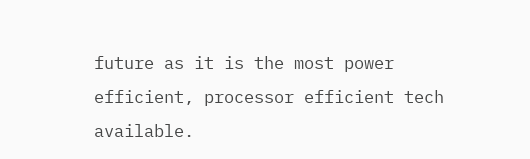future as it is the most power efficient, processor efficient tech available.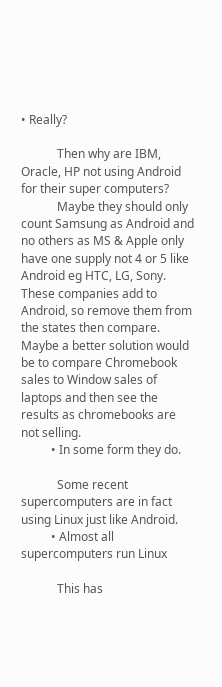• Really?

            Then why are IBM, Oracle, HP not using Android for their super computers?
            Maybe they should only count Samsung as Android and no others as MS & Apple only have one supply not 4 or 5 like Android eg HTC, LG, Sony. These companies add to Android, so remove them from the states then compare. Maybe a better solution would be to compare Chromebook sales to Window sales of laptops and then see the results as chromebooks are not selling.
          • In some form they do.

            Some recent supercomputers are in fact using Linux just like Android.
          • Almost all supercomputers run Linux

            This has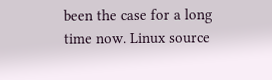been the case for a long time now. Linux source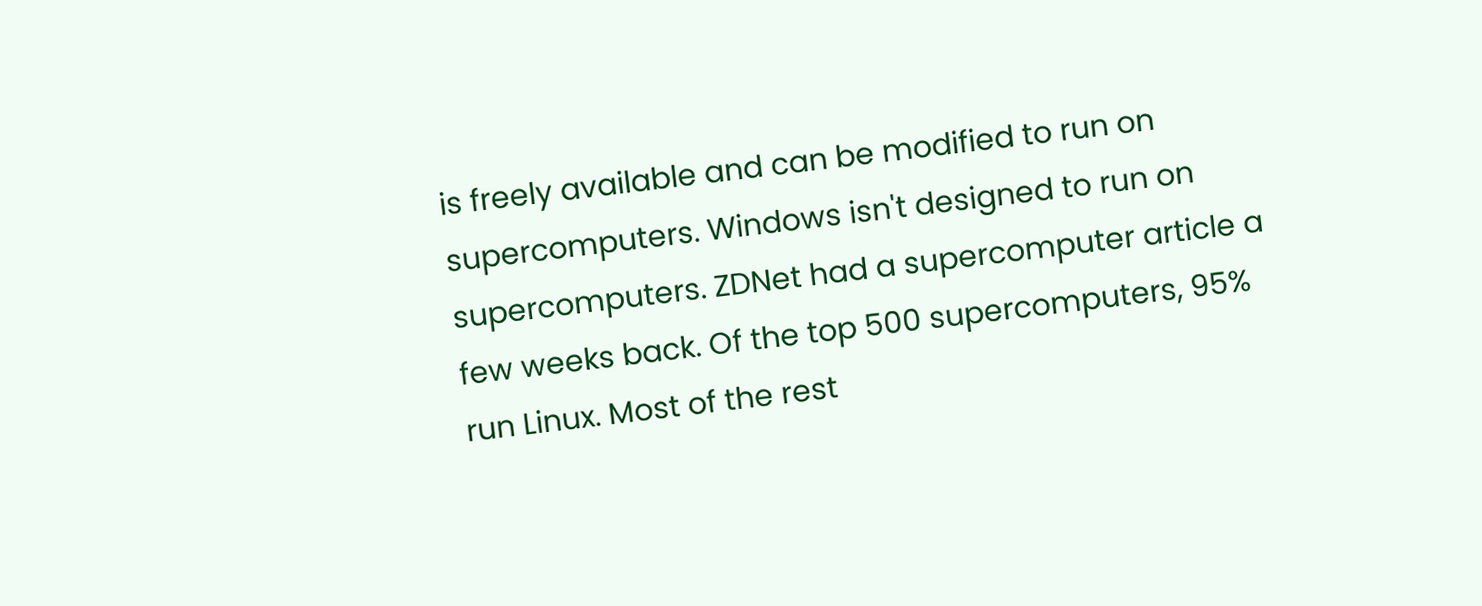is freely available and can be modified to run on supercomputers. Windows isn't designed to run on supercomputers. ZDNet had a supercomputer article a few weeks back. Of the top 500 supercomputers, 95% run Linux. Most of the rest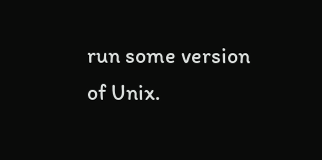run some version of Unix.